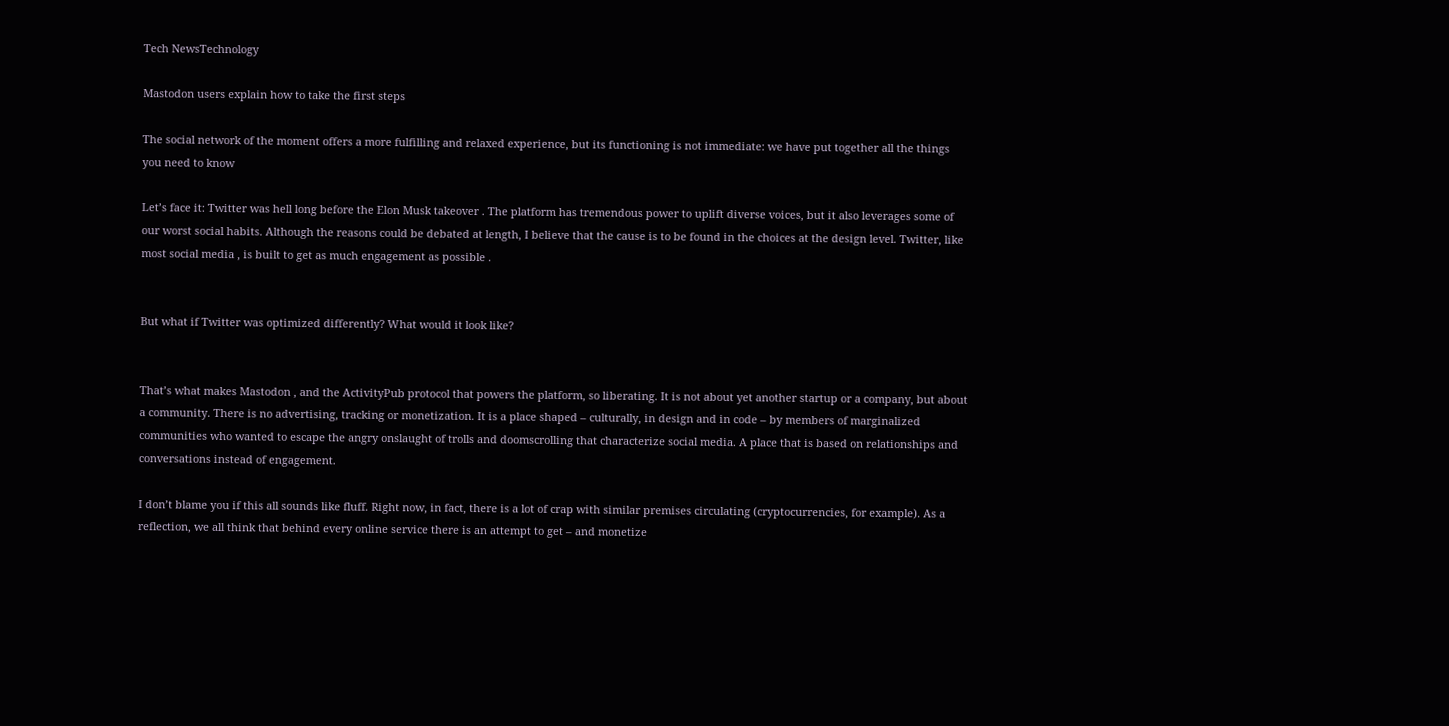Tech NewsTechnology

Mastodon users explain how to take the first steps

The social network of the moment offers a more fulfilling and relaxed experience, but its functioning is not immediate: we have put together all the things you need to know

Let’s face it: Twitter was hell long before the Elon Musk takeover . The platform has tremendous power to uplift diverse voices, but it also leverages some of our worst social habits. Although the reasons could be debated at length, I believe that the cause is to be found in the choices at the design level. Twitter, like most social media , is built to get as much engagement as possible .


But what if Twitter was optimized differently? What would it look like?


That’s what makes Mastodon , and the ActivityPub protocol that powers the platform, so liberating. It is not about yet another startup or a company, but about a community. There is no advertising, tracking or monetization. It is a place shaped – culturally, in design and in code – by members of marginalized communities who wanted to escape the angry onslaught of trolls and doomscrolling that characterize social media. A place that is based on relationships and conversations instead of engagement.

I don’t blame you if this all sounds like fluff. Right now, in fact, there is a lot of crap with similar premises circulating (cryptocurrencies, for example). As a reflection, we all think that behind every online service there is an attempt to get – and monetize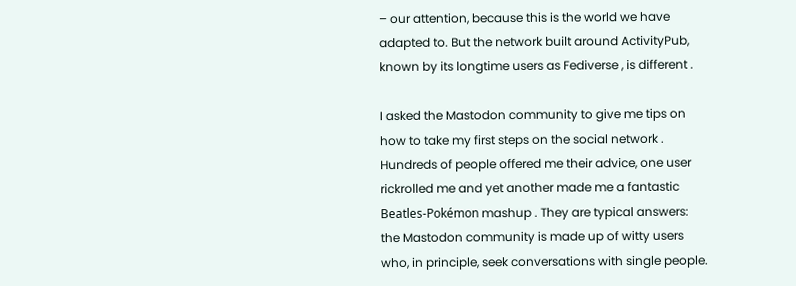– our attention, because this is the world we have adapted to. But the network built around ActivityPub, known by its longtime users as Fediverse , is different .

I asked the Mastodon community to give me tips on how to take my first steps on the social network . Hundreds of people offered me their advice, one user rickrolled me and yet another made me a fantastic Beatles-Pokémon mashup . They are typical answers: the Mastodon community is made up of witty users who, in principle, seek conversations with single people.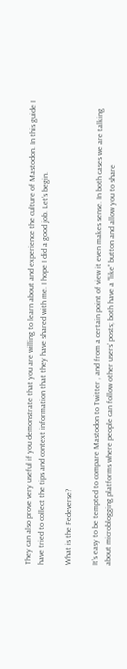They can also prove very useful if you demonstrate that you are willing to learn about and experience the culture of Mastodon. In this guide I have tried to collect the tips and context information that they have shared with me. I hope I did a good job. Let’s begin.

What is the Fedeverse?

It’s easy to be tempted to compare Mastodon to Twitter , and from a certain point of view it even makes sense. In both cases we are talking about microblogging platforms where people can follow other users’ posts; both have a “like” button and allow you to share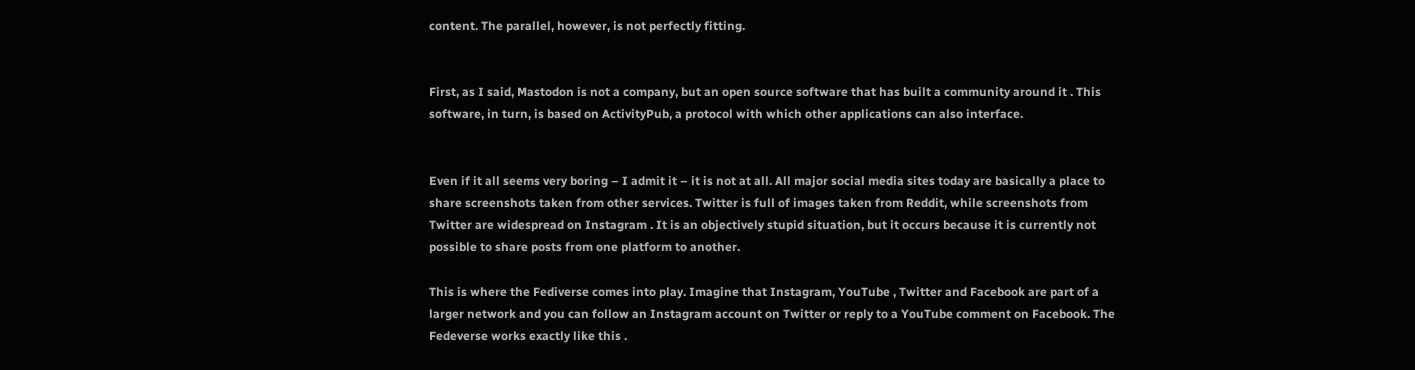content. The parallel, however, is not perfectly fitting.


First, as I said, Mastodon is not a company, but an open source software that has built a community around it . This software, in turn, is based on ActivityPub, a protocol with which other applications can also interface.


Even if it all seems very boring – I admit it – it is not at all. All major social media sites today are basically a place to share screenshots taken from other services. Twitter is full of images taken from Reddit, while screenshots from Twitter are widespread on Instagram . It is an objectively stupid situation, but it occurs because it is currently not possible to share posts from one platform to another.

This is where the Fediverse comes into play. Imagine that Instagram, YouTube , Twitter and Facebook are part of a larger network and you can follow an Instagram account on Twitter or reply to a YouTube comment on Facebook. The Fedeverse works exactly like this .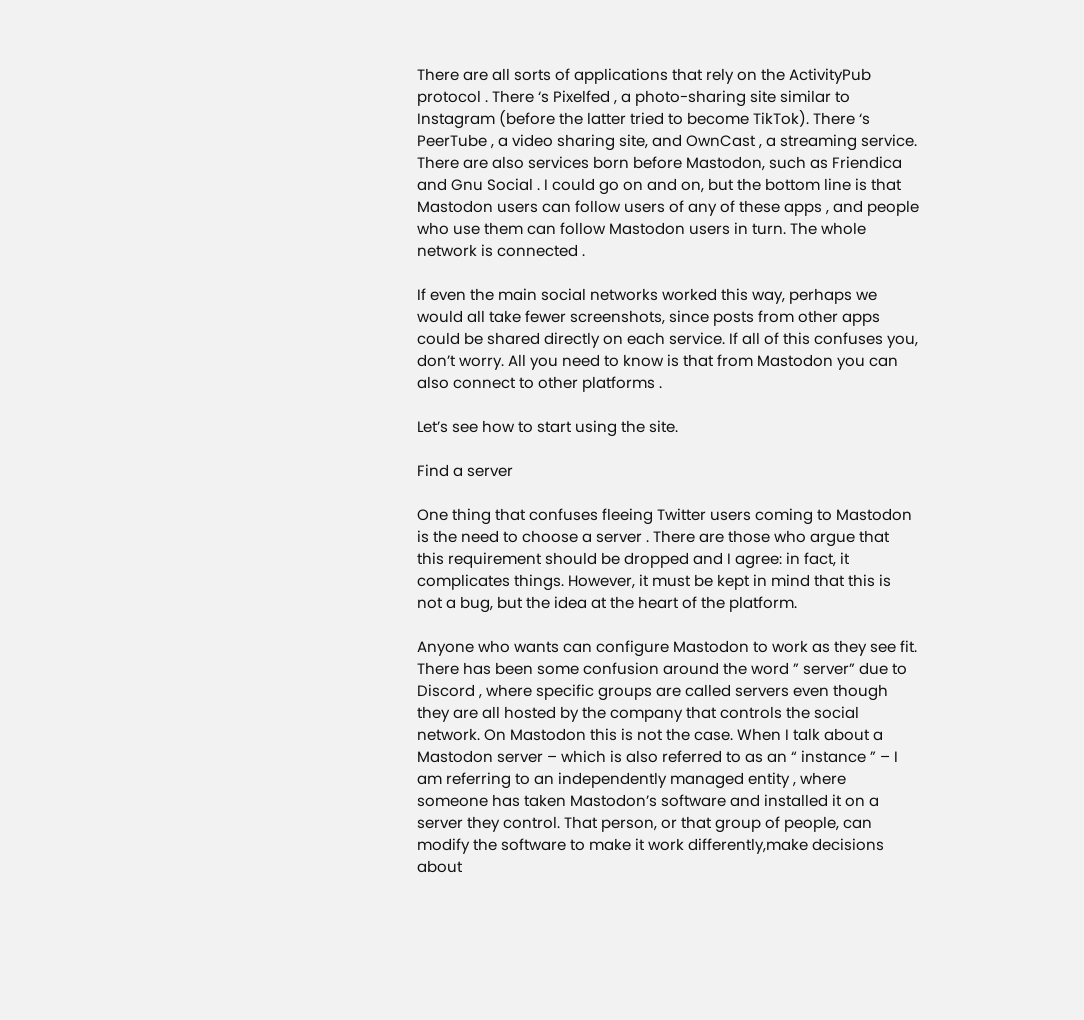There are all sorts of applications that rely on the ActivityPub protocol . There ‘s Pixelfed , a photo-sharing site similar to Instagram (before the latter tried to become TikTok). There ‘s PeerTube , a video sharing site, and OwnCast , a streaming service. There are also services born before Mastodon, such as Friendica and Gnu Social . I could go on and on, but the bottom line is that Mastodon users can follow users of any of these apps , and people who use them can follow Mastodon users in turn. The whole network is connected .

If even the main social networks worked this way, perhaps we would all take fewer screenshots, since posts from other apps could be shared directly on each service. If all of this confuses you, don’t worry. All you need to know is that from Mastodon you can also connect to other platforms .

Let’s see how to start using the site.

Find a server

One thing that confuses fleeing Twitter users coming to Mastodon is the need to choose a server . There are those who argue that this requirement should be dropped and I agree: in fact, it complicates things. However, it must be kept in mind that this is not a bug, but the idea at the heart of the platform.

Anyone who wants can configure Mastodon to work as they see fit. There has been some confusion around the word ” server” due to Discord , where specific groups are called servers even though they are all hosted by the company that controls the social network. On Mastodon this is not the case. When I talk about a Mastodon server – which is also referred to as an “ instance ” – I am referring to an independently managed entity , where someone has taken Mastodon’s software and installed it on a server they control. That person, or that group of people, can modify the software to make it work differently,make decisions about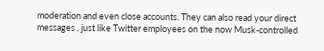moderation and even close accounts. They can also read your direct messages , just like Twitter employees on the now Musk-controlled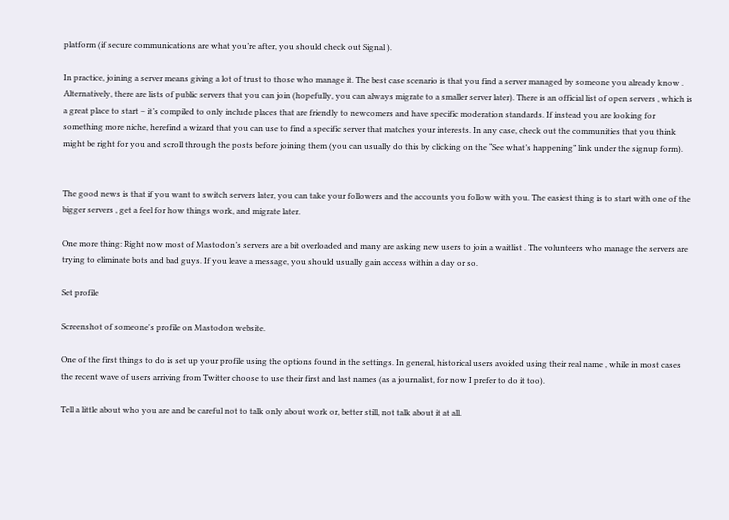platform (if secure communications are what you’re after, you should check out Signal ).

In practice, joining a server means giving a lot of trust to those who manage it. The best case scenario is that you find a server managed by someone you already know . Alternatively, there are lists of public servers that you can join (hopefully, you can always migrate to a smaller server later). There is an official list of open servers , which is a great place to start – it’s compiled to only include places that are friendly to newcomers and have specific moderation standards. If instead you are looking for something more niche, herefind a wizard that you can use to find a specific server that matches your interests. In any case, check out the communities that you think might be right for you and scroll through the posts before joining them (you can usually do this by clicking on the “See what’s happening” link under the signup form).


The good news is that if you want to switch servers later, you can take your followers and the accounts you follow with you. The easiest thing is to start with one of the bigger servers , get a feel for how things work, and migrate later.

One more thing: Right now most of Mastodon’s servers are a bit overloaded and many are asking new users to join a waitlist . The volunteers who manage the servers are trying to eliminate bots and bad guys. If you leave a message, you should usually gain access within a day or so.

Set profile

Screenshot of someone's profile on Mastodon website.

One of the first things to do is set up your profile using the options found in the settings. In general, historical users avoided using their real name , while in most cases the recent wave of users arriving from Twitter choose to use their first and last names (as a journalist, for now I prefer to do it too).

Tell a little about who you are and be careful not to talk only about work or, better still, not talk about it at all.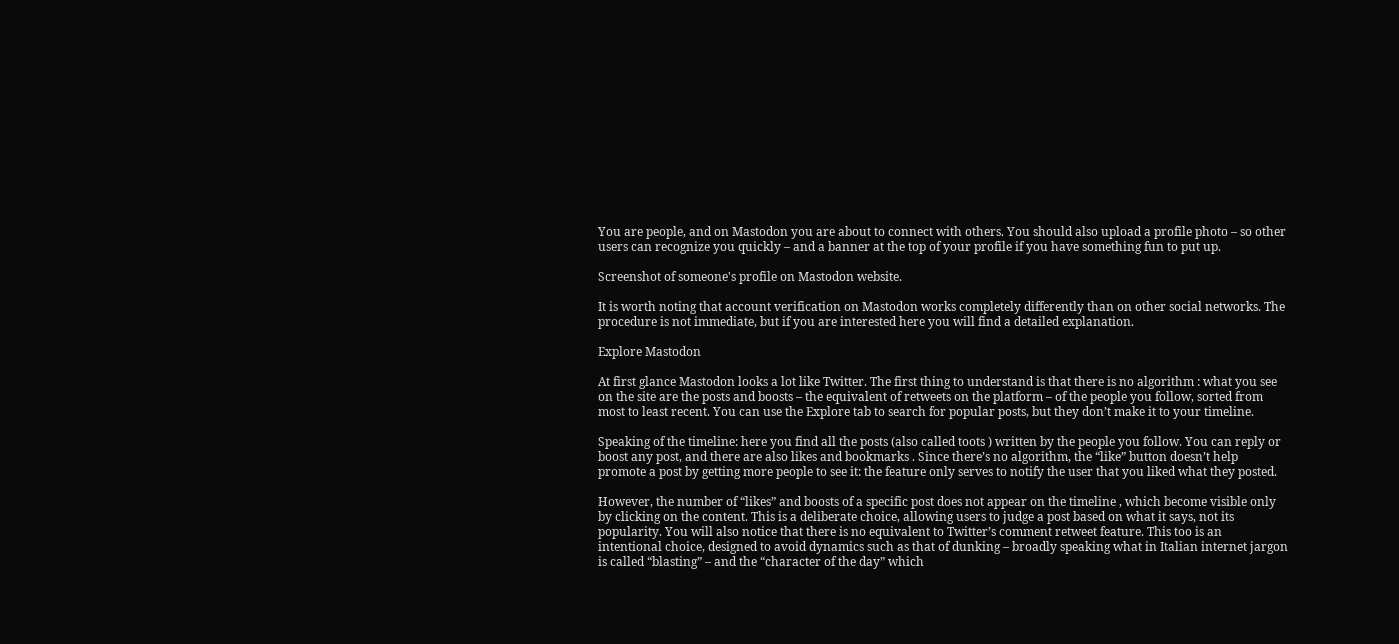You are people, and on Mastodon you are about to connect with others. You should also upload a profile photo – so other users can recognize you quickly – and a banner at the top of your profile if you have something fun to put up.

Screenshot of someone's profile on Mastodon website.

It is worth noting that account verification on Mastodon works completely differently than on other social networks. The procedure is not immediate, but if you are interested here you will find a detailed explanation.

Explore Mastodon

At first glance Mastodon looks a lot like Twitter. The first thing to understand is that there is no algorithm : what you see on the site are the posts and boosts – the equivalent of retweets on the platform – of the people you follow, sorted from most to least recent. You can use the Explore tab to search for popular posts, but they don’t make it to your timeline.

Speaking of the timeline: here you find all the posts (also called toots ) written by the people you follow. You can reply or boost any post, and there are also likes and bookmarks . Since there’s no algorithm, the “like” button doesn’t help promote a post by getting more people to see it: the feature only serves to notify the user that you liked what they posted.

However, the number of “likes” and boosts of a specific post does not appear on the timeline , which become visible only by clicking on the content. This is a deliberate choice, allowing users to judge a post based on what it says, not its popularity. You will also notice that there is no equivalent to Twitter’s comment retweet feature. This too is an intentional choice, designed to avoid dynamics such as that of dunking – broadly speaking what in Italian internet jargon is called “blasting” – and the “character of the day” which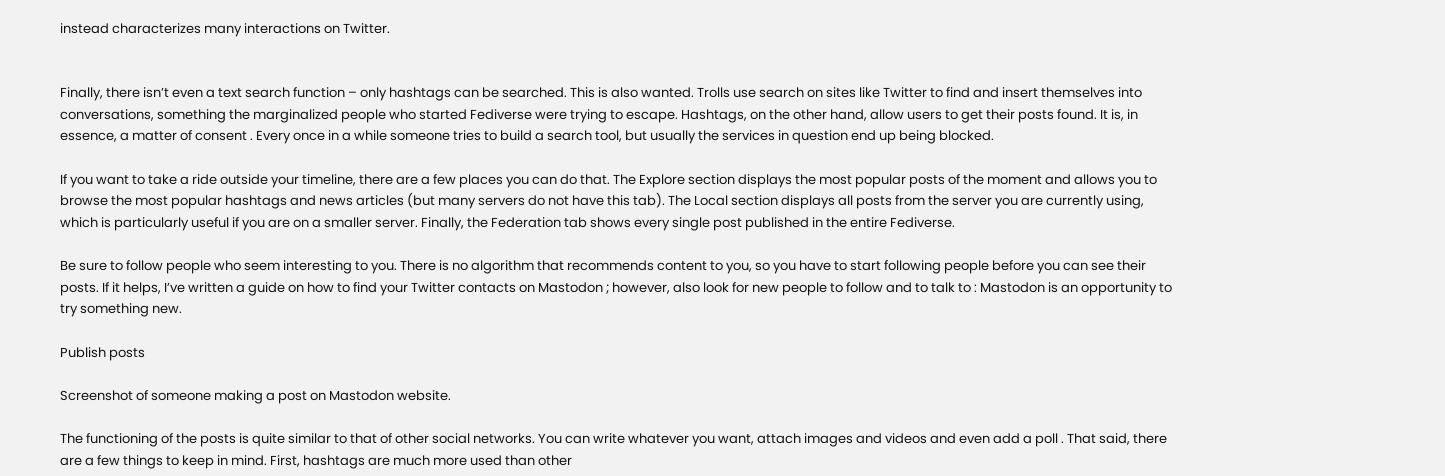instead characterizes many interactions on Twitter.


Finally, there isn’t even a text search function – only hashtags can be searched. This is also wanted. Trolls use search on sites like Twitter to find and insert themselves into conversations, something the marginalized people who started Fediverse were trying to escape. Hashtags, on the other hand, allow users to get their posts found. It is, in essence, a matter of consent . Every once in a while someone tries to build a search tool, but usually the services in question end up being blocked.

If you want to take a ride outside your timeline, there are a few places you can do that. The Explore section displays the most popular posts of the moment and allows you to browse the most popular hashtags and news articles (but many servers do not have this tab). The Local section displays all posts from the server you are currently using, which is particularly useful if you are on a smaller server. Finally, the Federation tab shows every single post published in the entire Fediverse.

Be sure to follow people who seem interesting to you. There is no algorithm that recommends content to you, so you have to start following people before you can see their posts. If it helps, I’ve written a guide on how to find your Twitter contacts on Mastodon ; however, also look for new people to follow and to talk to : Mastodon is an opportunity to try something new.

Publish posts

Screenshot of someone making a post on Mastodon website.

The functioning of the posts is quite similar to that of other social networks. You can write whatever you want, attach images and videos and even add a poll . That said, there are a few things to keep in mind. First, hashtags are much more used than other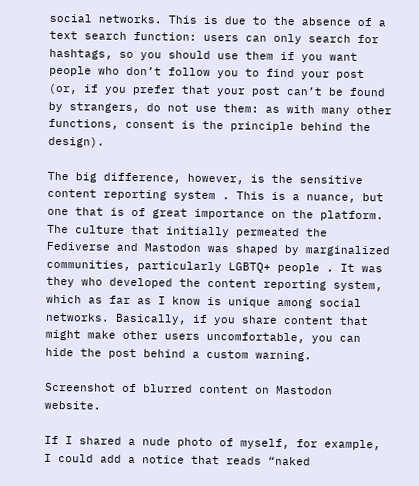social networks. This is due to the absence of a text search function: users can only search for hashtags, so you should use them if you want people who don’t follow you to find your post (or, if you prefer that your post can’t be found by strangers, do not use them: as with many other functions, consent is the principle behind the design).

The big difference, however, is the sensitive content reporting system . This is a nuance, but one that is of great importance on the platform. The culture that initially permeated the Fediverse and Mastodon was shaped by marginalized communities, particularly LGBTQ+ people . It was they who developed the content reporting system, which as far as I know is unique among social networks. Basically, if you share content that might make other users uncomfortable, you can hide the post behind a custom warning.

Screenshot of blurred content on Mastodon website.

If I shared a nude photo of myself, for example, I could add a notice that reads “naked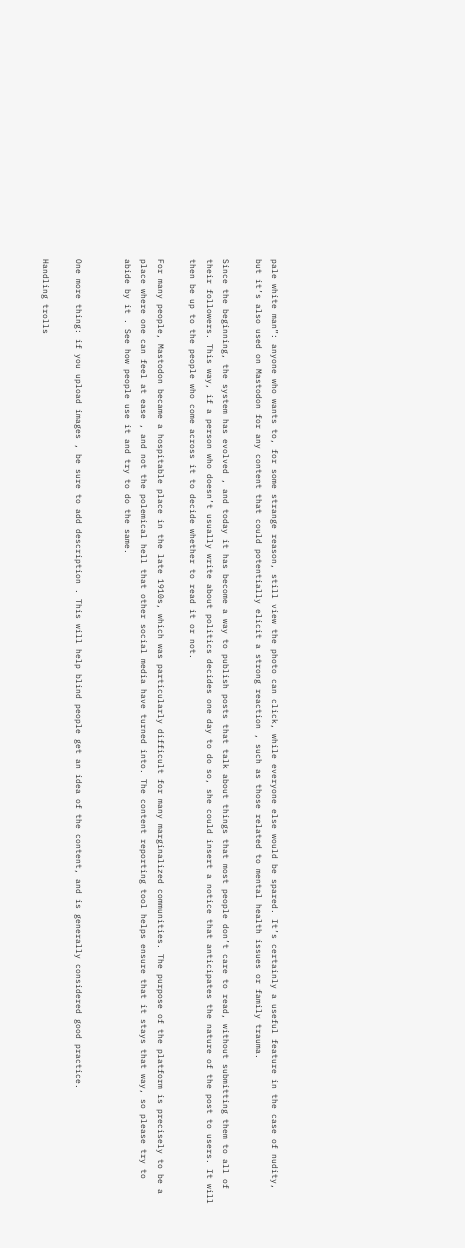pale white man”: anyone who wants to, for some strange reason, still view the photo can click, while everyone else would be spared. It’s certainly a useful feature in the case of nudity, but it’s also used on Mastodon for any content that could potentially elicit a strong reaction , such as those related to mental health issues or family trauma.

Since the beginning, the system has evolved , and today it has become a way to publish posts that talk about things that most people don’t care to read, without submitting them to all of their followers. This way, if a person who doesn’t usually write about politics decides one day to do so, she could insert a notice that anticipates the nature of the post to users. It will then be up to the people who come across it to decide whether to read it or not.

For many people, Mastodon became a hospitable place in the late 1910s, which was particularly difficult for many marginalized communities. The purpose of the platform is precisely to be a place where one can feel at ease , and not the polemical hell that other social media have turned into. The content reporting tool helps ensure that it stays that way, so please try to abide by it . See how people use it and try to do the same.


One more thing: if you upload images , be sure to add description . This will help blind people get an idea of the content, and is generally considered good practice.

Handling trolls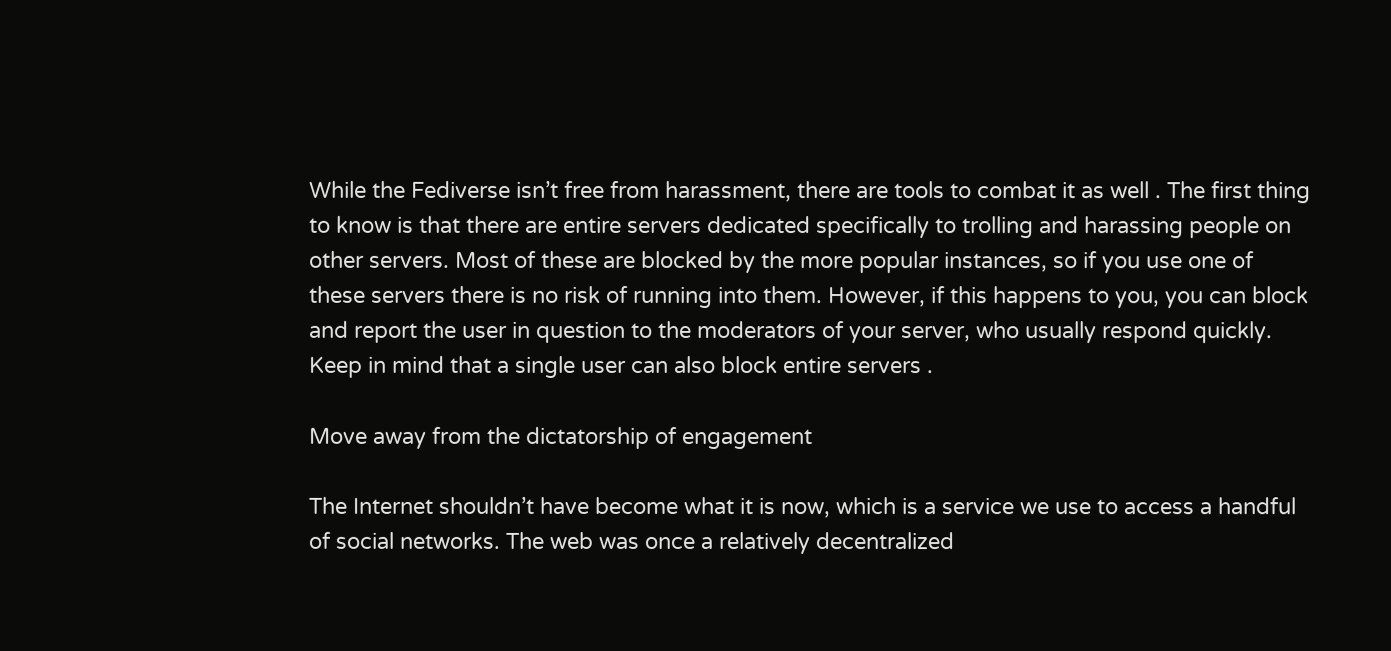While the Fediverse isn’t free from harassment, there are tools to combat it as well . The first thing to know is that there are entire servers dedicated specifically to trolling and harassing people on other servers. Most of these are blocked by the more popular instances, so if you use one of these servers there is no risk of running into them. However, if this happens to you, you can block and report the user in question to the moderators of your server, who usually respond quickly. Keep in mind that a single user can also block entire servers .

Move away from the dictatorship of engagement

The Internet shouldn’t have become what it is now, which is a service we use to access a handful of social networks. The web was once a relatively decentralized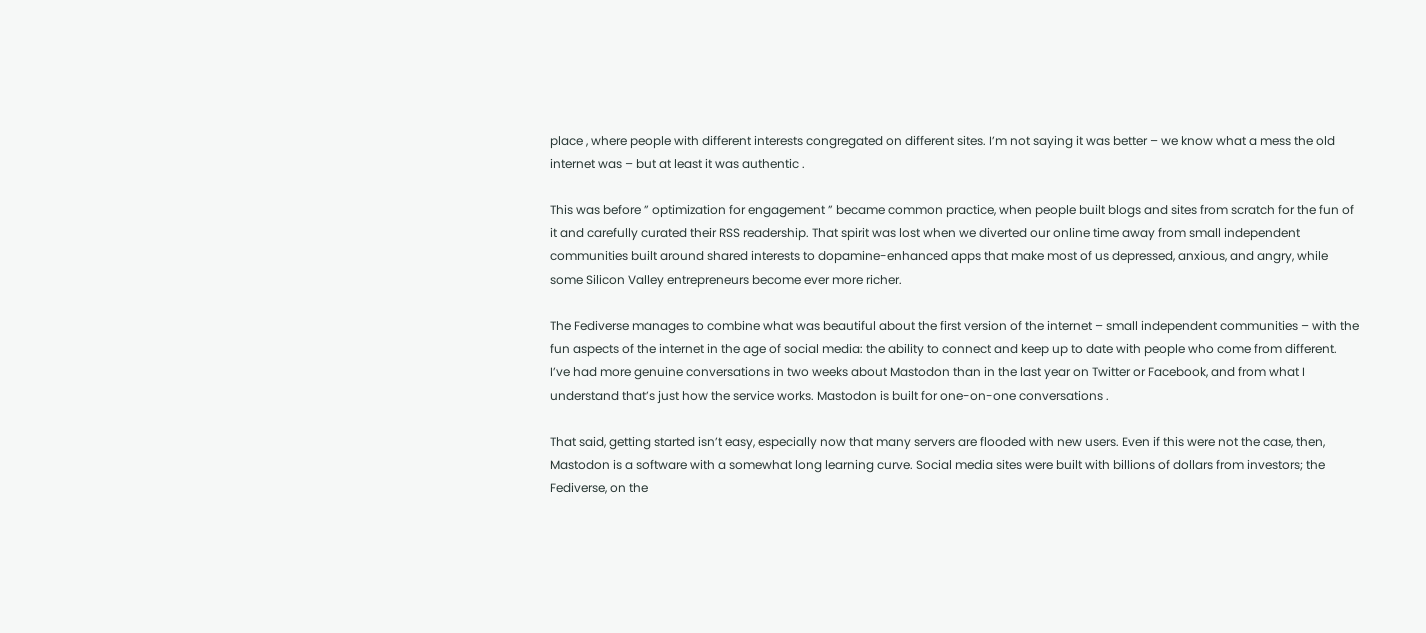place , where people with different interests congregated on different sites. I’m not saying it was better – we know what a mess the old internet was – but at least it was authentic .

This was before ” optimization for engagement ” became common practice, when people built blogs and sites from scratch for the fun of it and carefully curated their RSS readership. That spirit was lost when we diverted our online time away from small independent communities built around shared interests to dopamine-enhanced apps that make most of us depressed, anxious, and angry, while some Silicon Valley entrepreneurs become ever more richer.

The Fediverse manages to combine what was beautiful about the first version of the internet – small independent communities – with the fun aspects of the internet in the age of social media: the ability to connect and keep up to date with people who come from different. I’ve had more genuine conversations in two weeks about Mastodon than in the last year on Twitter or Facebook, and from what I understand that’s just how the service works. Mastodon is built for one-on-one conversations .

That said, getting started isn’t easy, especially now that many servers are flooded with new users. Even if this were not the case, then, Mastodon is a software with a somewhat long learning curve. Social media sites were built with billions of dollars from investors; the Fediverse, on the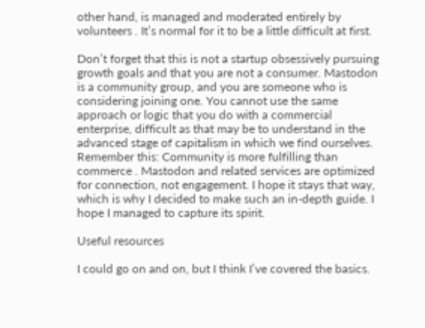other hand, is managed and moderated entirely by volunteers . It’s normal for it to be a little difficult at first.

Don’t forget that this is not a startup obsessively pursuing growth goals and that you are not a consumer. Mastodon is a community group, and you are someone who is considering joining one. You cannot use the same approach or logic that you do with a commercial enterprise, difficult as that may be to understand in the advanced stage of capitalism in which we find ourselves. Remember this: Community is more fulfilling than commerce . Mastodon and related services are optimized for connection, not engagement. I hope it stays that way, which is why I decided to make such an in-depth guide. I hope I managed to capture its spirit.

Useful resources

I could go on and on, but I think I’ve covered the basics.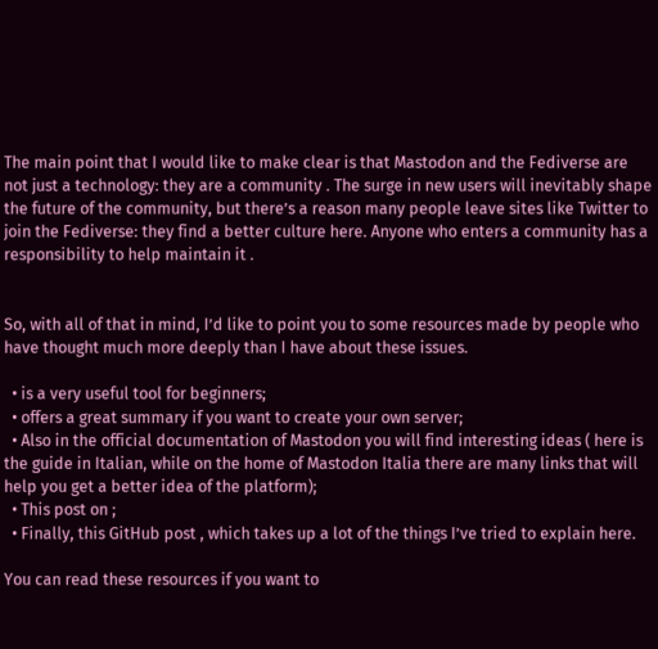The main point that I would like to make clear is that Mastodon and the Fediverse are not just a technology: they are a community . The surge in new users will inevitably shape the future of the community, but there’s a reason many people leave sites like Twitter to join the Fediverse: they find a better culture here. Anyone who enters a community has a responsibility to help maintain it .


So, with all of that in mind, I’d like to point you to some resources made by people who have thought much more deeply than I have about these issues.

  • is a very useful tool for beginners;
  • offers a great summary if you want to create your own server;
  • Also in the official documentation of Mastodon you will find interesting ideas ( here is the guide in Italian, while on the home of Mastodon Italia there are many links that will help you get a better idea of the platform);
  • This post on ;
  • Finally, this GitHub post , which takes up a lot of the things I’ve tried to explain here.

You can read these resources if you want to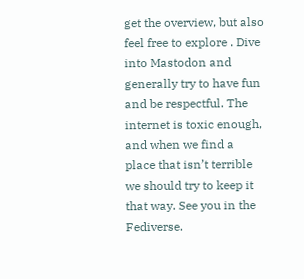get the overview, but also feel free to explore . Dive into Mastodon and generally try to have fun and be respectful. The internet is toxic enough, and when we find a place that isn’t terrible we should try to keep it that way. See you in the Fediverse.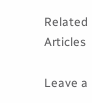Related Articles

Leave a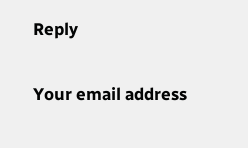Reply

Your email address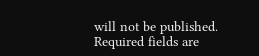will not be published. Required fields are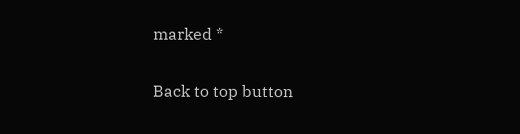marked *

Back to top button